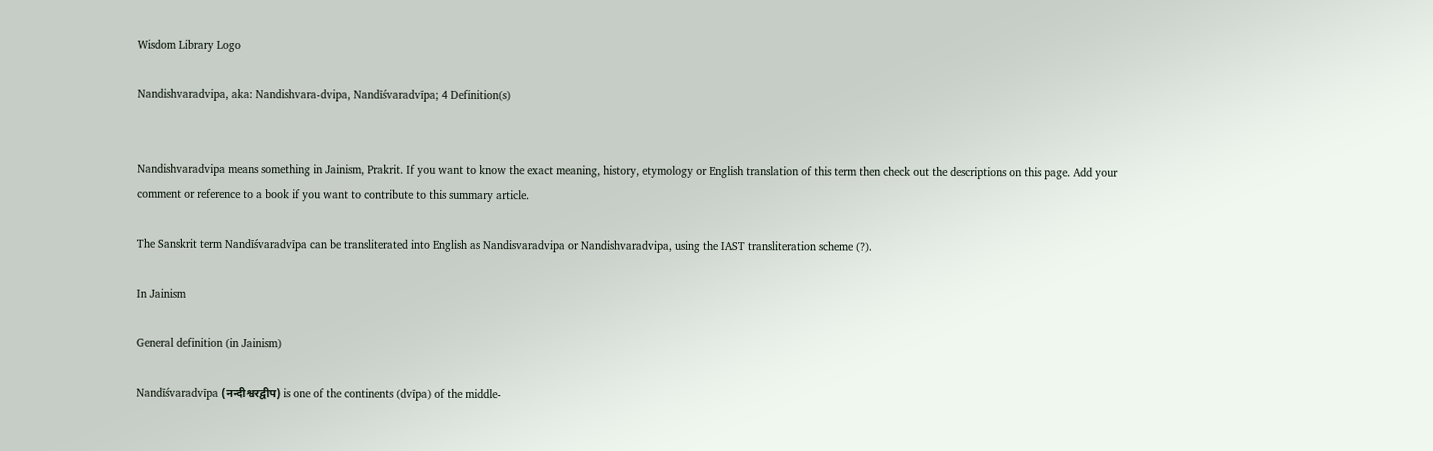Wisdom Library Logo

Nandishvaradvipa, aka: Nandishvara-dvipa, Nandīśvaradvīpa; 4 Definition(s)


Nandishvaradvipa means something in Jainism, Prakrit. If you want to know the exact meaning, history, etymology or English translation of this term then check out the descriptions on this page. Add your comment or reference to a book if you want to contribute to this summary article.

The Sanskrit term Nandīśvaradvīpa can be transliterated into English as Nandisvaradvipa or Nandishvaradvipa, using the IAST transliteration scheme (?).

In Jainism

General definition (in Jainism)

Nandīśvaradvīpa (नन्दीश्वरद्वीप) is one of the continents (dvīpa) of the middle-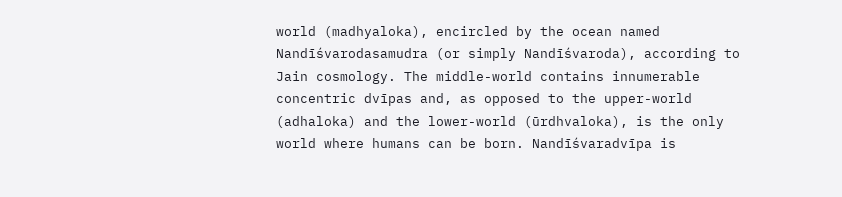world (madhyaloka), encircled by the ocean named Nandīśvarodasamudra (or simply Nandīśvaroda), according to Jain cosmology. The middle-world contains innumerable concentric dvīpas and, as opposed to the upper-world (adhaloka) and the lower-world (ūrdhvaloka), is the only world where humans can be born. Nandīśvaradvīpa is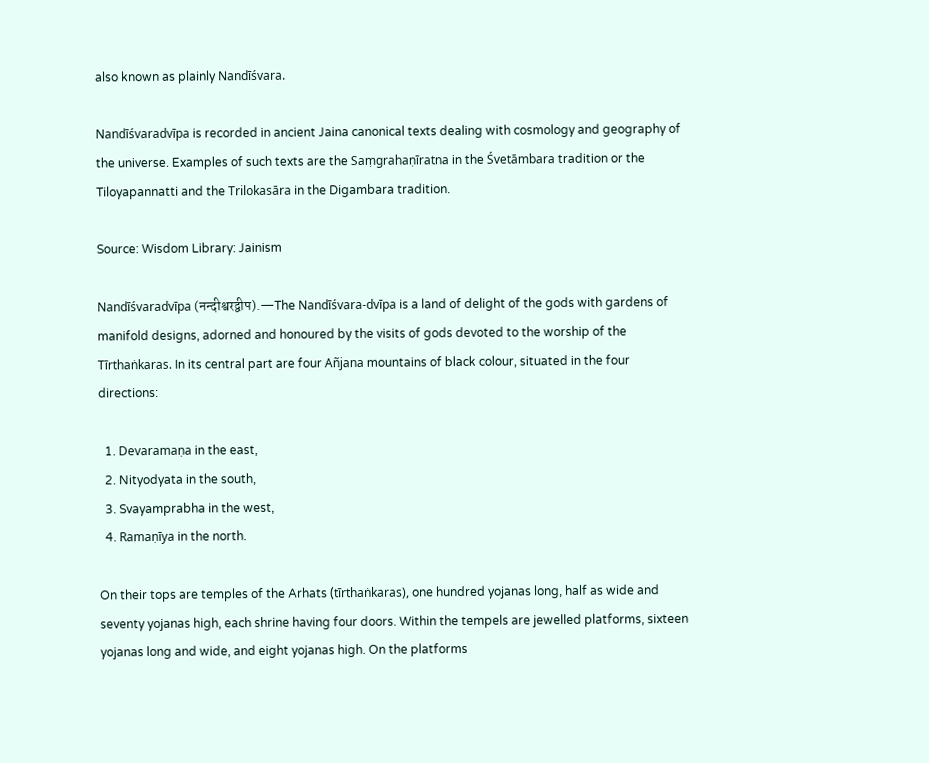also known as plainly Nandīśvara.

Nandīśvaradvīpa is recorded in ancient Jaina canonical texts dealing with cosmology and geography of the universe. Examples of such texts are the Saṃgrahaṇīratna in the Śvetāmbara tradition or the Tiloyapannatti and the Trilokasāra in the Digambara tradition.

Source: Wisdom Library: Jainism

Nandīśvaradvīpa (नन्दीश्वरद्वीप).—The Nandīśvara-dvīpa is a land of delight of the gods with gardens of manifold designs, adorned and honoured by the visits of gods devoted to the worship of the Tīrthaṅkaras. In its central part are four Añjana mountains of black colour, situated in the four directions:

  1. Devaramaṇa in the east,
  2. Nityodyata in the south,
  3. Svayamprabha in the west,
  4. Ramaṇīya in the north.

On their tops are temples of the Arhats (tīrthaṅkaras), one hundred yojanas long, half as wide and seventy yojanas high, each shrine having four doors. Within the tempels are jewelled platforms, sixteen yojanas long and wide, and eight yojanas high. On the platforms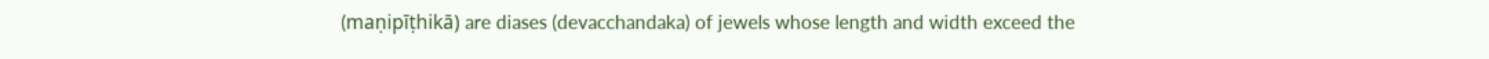(maṇipīṭhikā) are diases (devacchandaka) of jewels whose length and width exceed the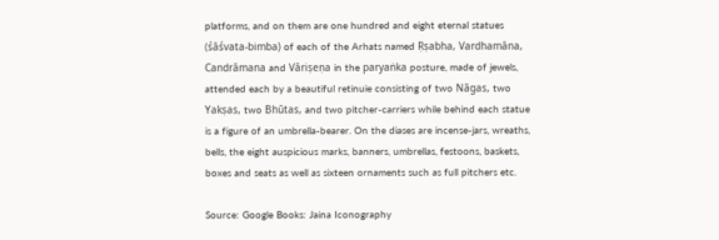platforms, and on them are one hundred and eight eternal statues (śāśvata-bimba) of each of the Arhats named Ṛṣabha, Vardhamāna, Candrāmana and Vāriṣeṇa in the paryaṅka posture, made of jewels, attended each by a beautiful retinuie consisting of two Nāgas, two Yakṣas, two Bhūtas, and two pitcher-carriers while behind each statue is a figure of an umbrella-bearer. On the diases are incense-jars, wreaths, bells, the eight auspicious marks, banners, umbrellas, festoons, baskets, boxes and seats as well as sixteen ornaments such as full pitchers etc.

Source: Google Books: Jaina Iconography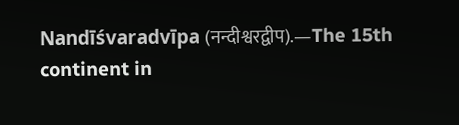Nandīśvaradvīpa (नन्दीश्वरद्वीप).—The 15th continent in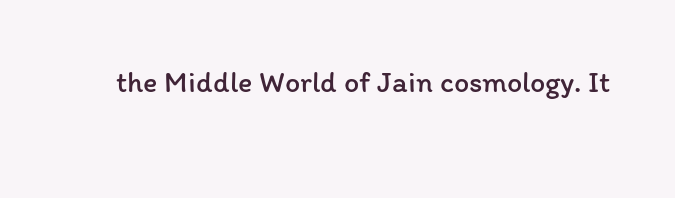the Middle World of Jain cosmology. It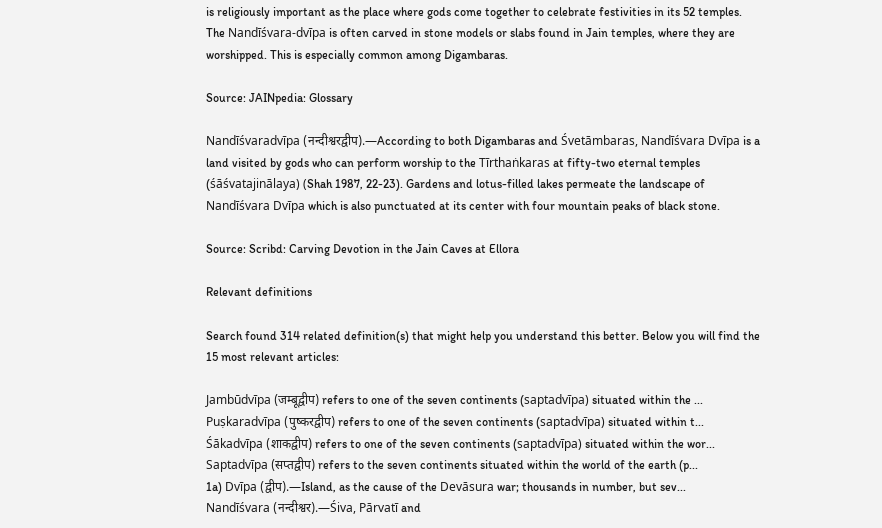is religiously important as the place where gods come together to celebrate festivities in its 52 temples. The Nandīśvara-dvīpa is often carved in stone models or slabs found in Jain temples, where they are worshipped. This is especially common among Digambaras.

Source: JAINpedia: Glossary

Nandīśvaradvīpa (नन्दीश्वरद्वीप).—According to both Digambaras and Śvetāmbaras, Nandīśvara Dvīpa is a land visited by gods who can perform worship to the Tīrthaṅkaras at fifty-two eternal temples (śāśvatajinālaya) (Shah 1987, 22-23). Gardens and lotus-filled lakes permeate the landscape of Nandīśvara Dvīpa which is also punctuated at its center with four mountain peaks of black stone.

Source: Scribd: Carving Devotion in the Jain Caves at Ellora

Relevant definitions

Search found 314 related definition(s) that might help you understand this better. Below you will find the 15 most relevant articles:

Jambūdvīpa (जम्बूद्वीप) refers to one of the seven continents (saptadvīpa) situated within the ...
Puṣkaradvīpa (पुष्करद्वीप) refers to one of the seven continents (saptadvīpa) situated within t...
Śākadvīpa (शाकद्वीप) refers to one of the seven continents (saptadvīpa) situated within the wor...
Saptadvīpa (सप्तद्वीप) refers to the seven continents situated within the world of the earth (p...
1a) Dvīpa (द्वीप).—Island, as the cause of the Devāsura war; thousands in number, but sev...
Nandīśvara (नन्दीश्वर).—Śiva, Pārvatī and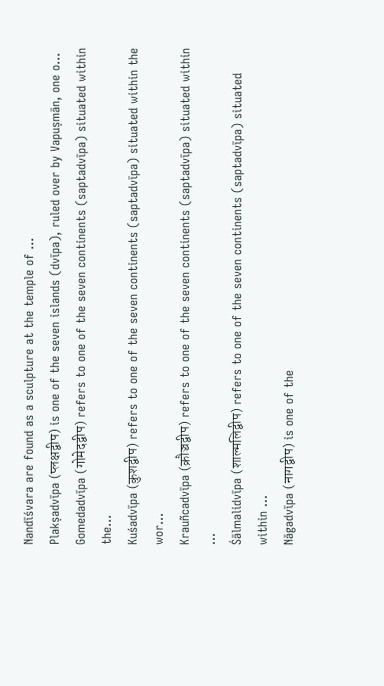Nandīśvara are found as a sculpture at the temple of ...
Plakṣadvīpa (प्लक्षद्वीप) is one of the seven islands (dvīpa), ruled over by Vapuṣmān, one o...
Gomedadvīpa (गोमेदद्वीप) refers to one of the seven continents (saptadvīpa) situated within the...
Kuśadvīpa (कुशद्वीप) refers to one of the seven continents (saptadvīpa) situated within the wor...
Krauñcadvīpa (क्रौञ्चद्वीप) refers to one of the seven continents (saptadvīpa) situated within ...
Śālmalidvīpa (शाल्मलिद्वीप) refers to one of the seven continents (saptadvīpa) situated within ...
Nāgadvīpa (नागद्वीप) is one of the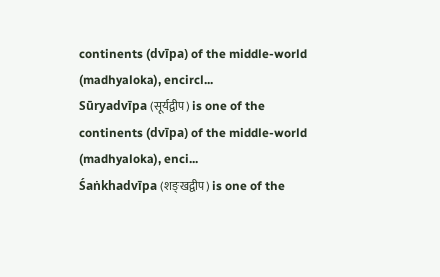continents (dvīpa) of the middle-world (madhyaloka), encircl...
Sūryadvīpa (सूर्यद्वीप) is one of the continents (dvīpa) of the middle-world (madhyaloka), enci...
Śaṅkhadvīpa (शङ्खद्वीप) is one of the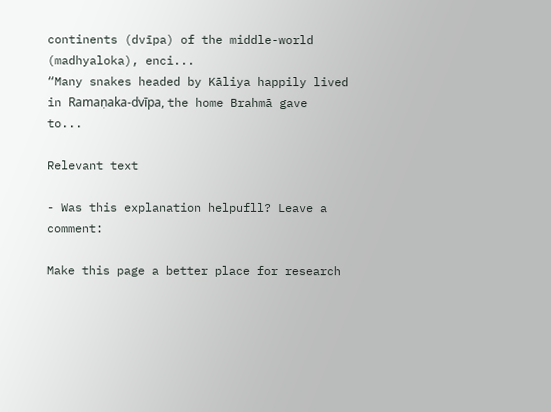continents (dvīpa) of the middle-world (madhyaloka), enci...
“Many snakes headed by Kāliya happily lived in Ramaṇaka-dvīpa, the home Brahmā gave to...

Relevant text

- Was this explanation helpufll? Leave a comment:

Make this page a better place for research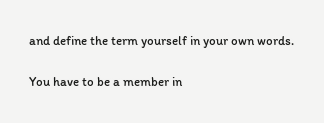and define the term yourself in your own words.

You have to be a member in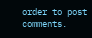order to post comments.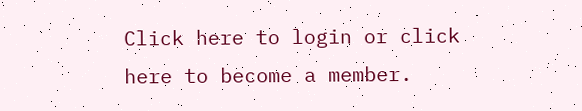Click here to login or click here to become a member.